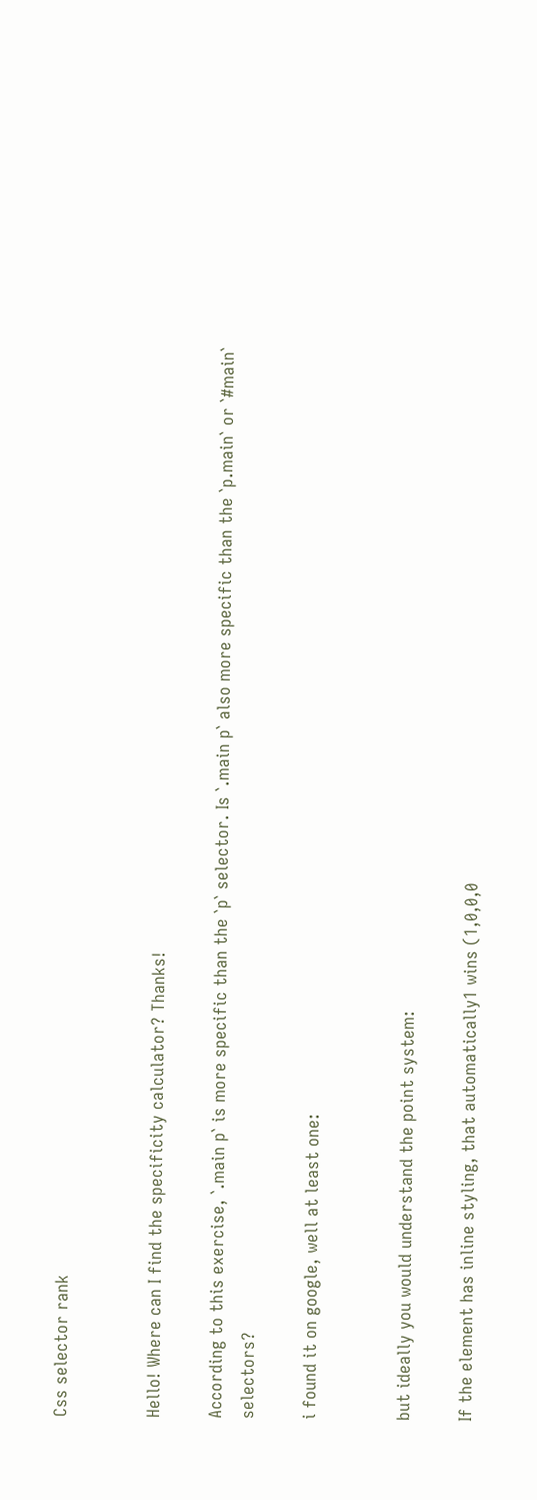Css selector rank


Hello! Where can I find the specificity calculator? Thanks!

According to this exercise, `.main p` is more specific than the `p` selector. Is `.main p` also more specific than the `p.main` or `#main` selectors?

i found it on google, well at least one:


but ideally you would understand the point system:

If the element has inline styling, that automatically1 wins (1,0,0,0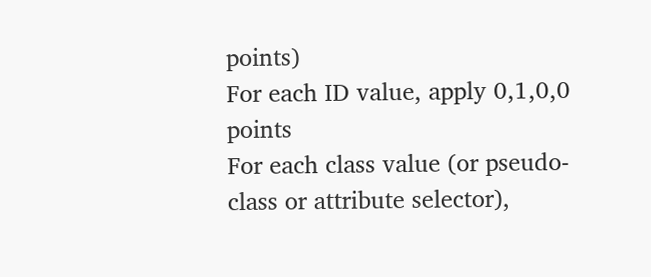points)
For each ID value, apply 0,1,0,0 points
For each class value (or pseudo-class or attribute selector),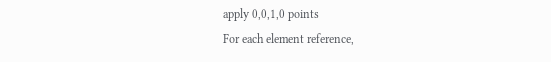apply 0,0,1,0 points
For each element reference,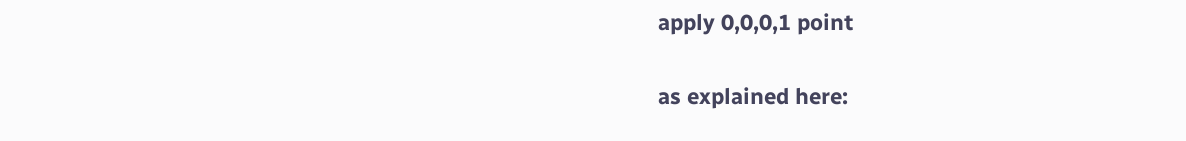apply 0,0,0,1 point

as explained here: